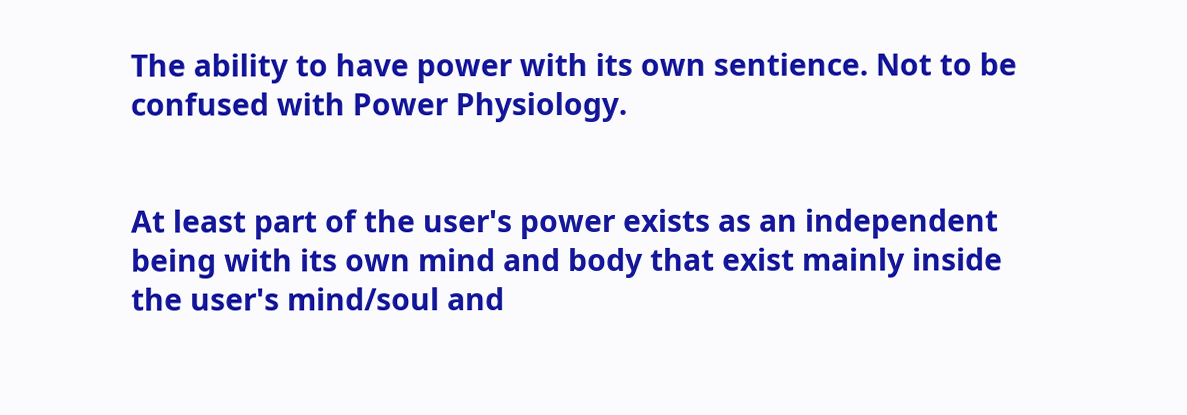The ability to have power with its own sentience. Not to be confused with Power Physiology.


At least part of the user's power exists as an independent being with its own mind and body that exist mainly inside the user's mind/soul and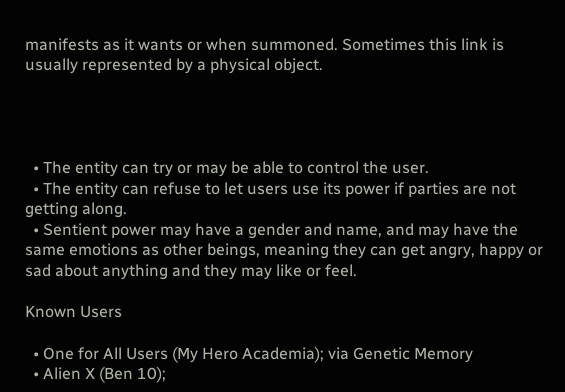manifests as it wants or when summoned. Sometimes this link is usually represented by a physical object.




  • The entity can try or may be able to control the user.
  • The entity can refuse to let users use its power if parties are not getting along.
  • Sentient power may have a gender and name, and may have the same emotions as other beings, meaning they can get angry, happy or sad about anything and they may like or feel.

Known Users

  • One for All Users (My Hero Academia); via Genetic Memory
  • Alien X (Ben 10);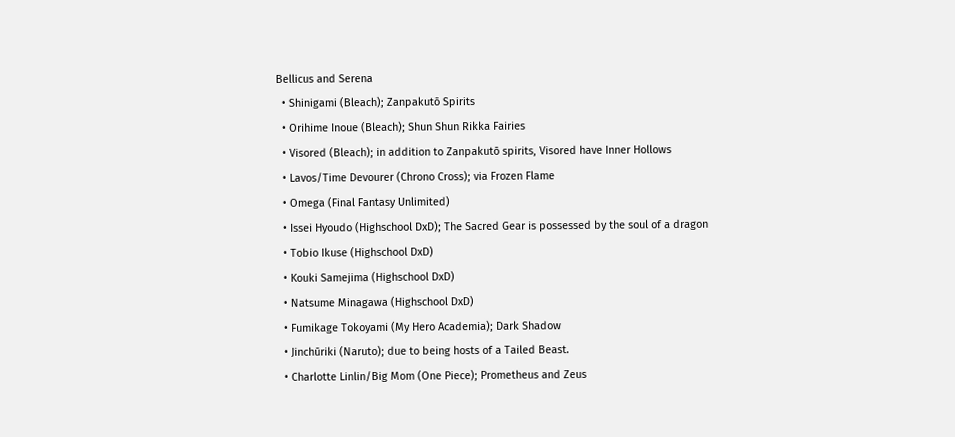Bellicus and Serena
  • Shinigami (Bleach); Zanpakutō Spirits
  • Orihime Inoue (Bleach); Shun Shun Rikka Fairies
  • Visored (Bleach); in addition to Zanpakutō spirits, Visored have Inner Hollows
  • Lavos/Time Devourer (Chrono Cross); via Frozen Flame
  • Omega (Final Fantasy Unlimited)
  • Issei Hyoudo (Highschool DxD); The Sacred Gear is possessed by the soul of a dragon
  • Tobio Ikuse (Highschool DxD)
  • Kouki Samejima (Highschool DxD)
  • Natsume Minagawa (Highschool DxD)
  • Fumikage Tokoyami (My Hero Academia); Dark Shadow
  • Jinchūriki (Naruto); due to being hosts of a Tailed Beast.
  • Charlotte Linlin/Big Mom (One Piece); Prometheus and Zeus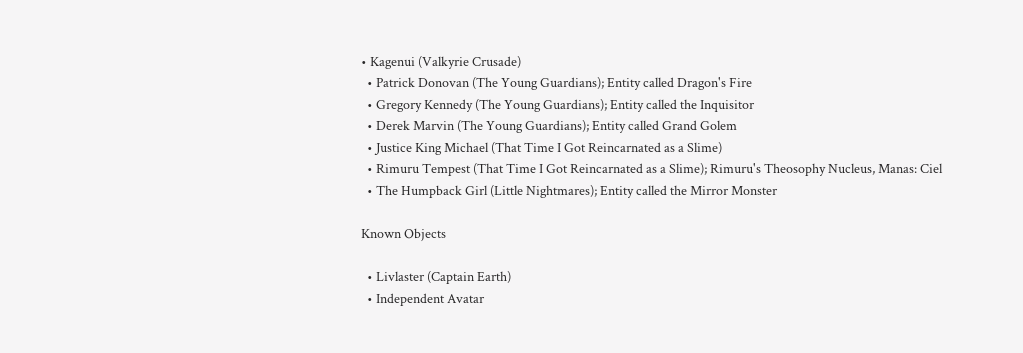• Kagenui (Valkyrie Crusade)
  • Patrick Donovan (The Young Guardians); Entity called Dragon's Fire
  • Gregory Kennedy (The Young Guardians); Entity called the Inquisitor
  • Derek Marvin (The Young Guardians); Entity called Grand Golem
  • Justice King Michael (That Time I Got Reincarnated as a Slime)
  • Rimuru Tempest (That Time I Got Reincarnated as a Slime); Rimuru's Theosophy Nucleus, Manas: Ciel
  • The Humpback Girl (Little Nightmares); Entity called the Mirror Monster

Known Objects

  • Livlaster (Captain Earth)
  • Independent Avatar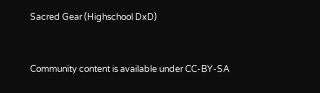Sacred Gear (Highschool DxD)


Community content is available under CC-BY-SA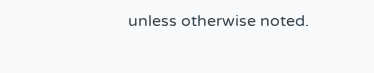unless otherwise noted.